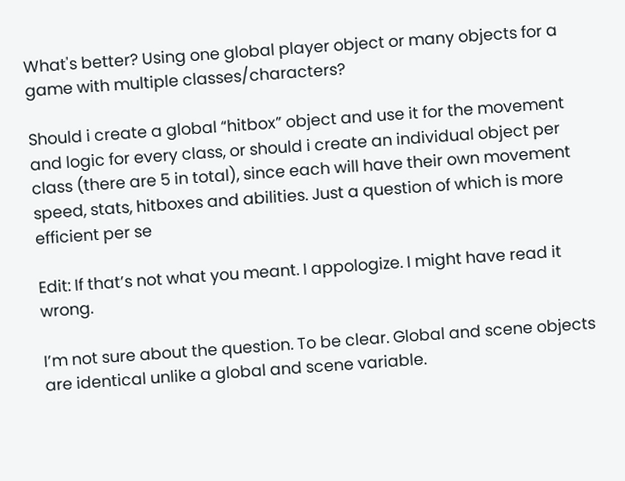What's better? Using one global player object or many objects for a game with multiple classes/characters?

Should i create a global “hitbox” object and use it for the movement and logic for every class, or should i create an individual object per class (there are 5 in total), since each will have their own movement speed, stats, hitboxes and abilities. Just a question of which is more efficient per se

Edit: If that’s not what you meant. I appologize. I might have read it wrong.

I’m not sure about the question. To be clear. Global and scene objects are identical unlike a global and scene variable.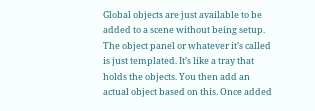Global objects are just available to be added to a scene without being setup. The object panel or whatever it’s called is just templated. It’s like a tray that holds the objects. You then add an actual object based on this. Once added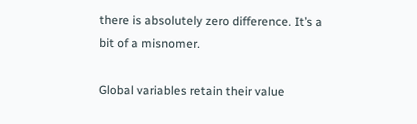there is absolutely zero difference. It’s a bit of a misnomer.

Global variables retain their value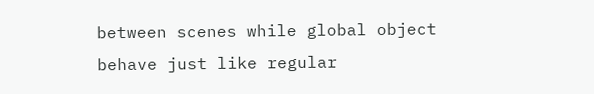between scenes while global object behave just like regular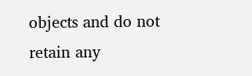objects and do not retain any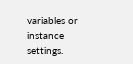variables or instance settings.